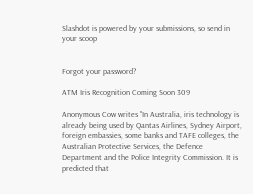Slashdot is powered by your submissions, so send in your scoop


Forgot your password?

ATM Iris Recognition Coming Soon 309

Anonymous Cow writes "In Australia, iris technology is already being used by Qantas Airlines, Sydney Airport, foreign embassies, some banks and TAFE colleges, the Australian Protective Services, the Defence Department and the Police Integrity Commission. It is predicted that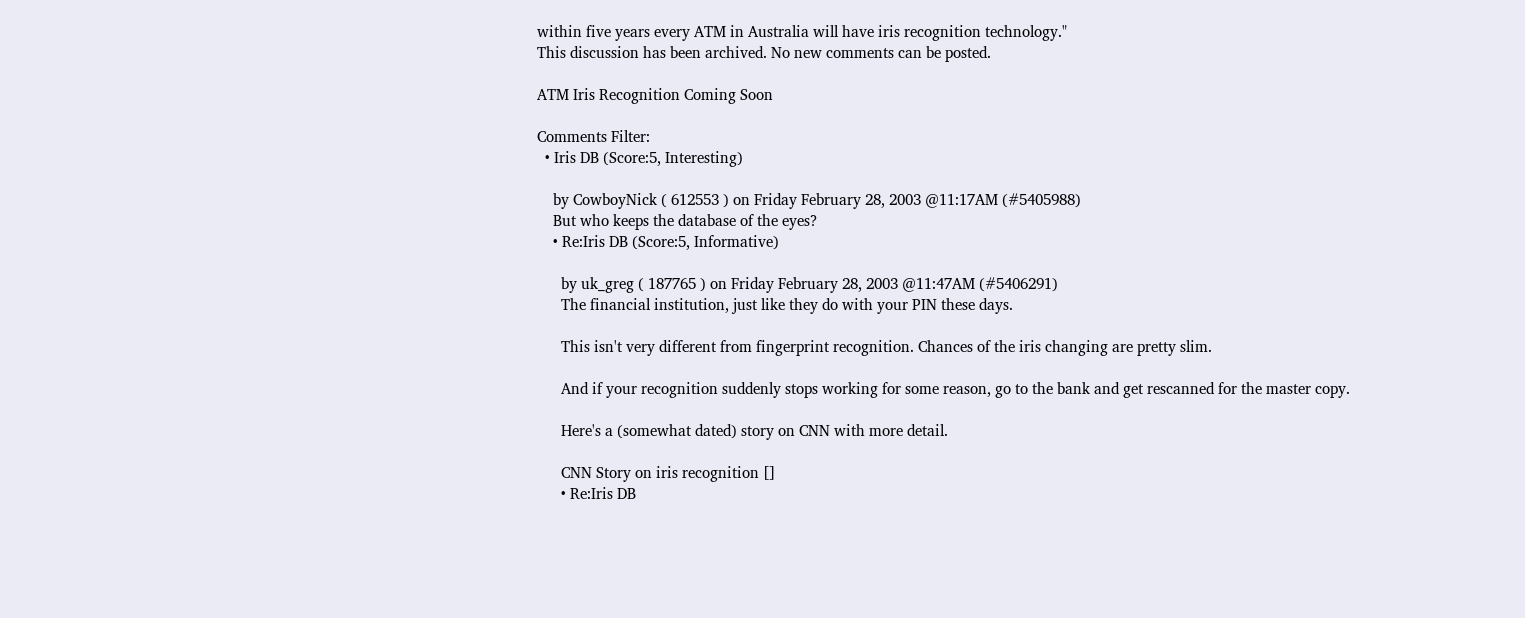within five years every ATM in Australia will have iris recognition technology."
This discussion has been archived. No new comments can be posted.

ATM Iris Recognition Coming Soon

Comments Filter:
  • Iris DB (Score:5, Interesting)

    by CowboyNick ( 612553 ) on Friday February 28, 2003 @11:17AM (#5405988)
    But who keeps the database of the eyes?
    • Re:Iris DB (Score:5, Informative)

      by uk_greg ( 187765 ) on Friday February 28, 2003 @11:47AM (#5406291)
      The financial institution, just like they do with your PIN these days.

      This isn't very different from fingerprint recognition. Chances of the iris changing are pretty slim.

      And if your recognition suddenly stops working for some reason, go to the bank and get rescanned for the master copy.

      Here's a (somewhat dated) story on CNN with more detail.

      CNN Story on iris recognition []
      • Re:Iris DB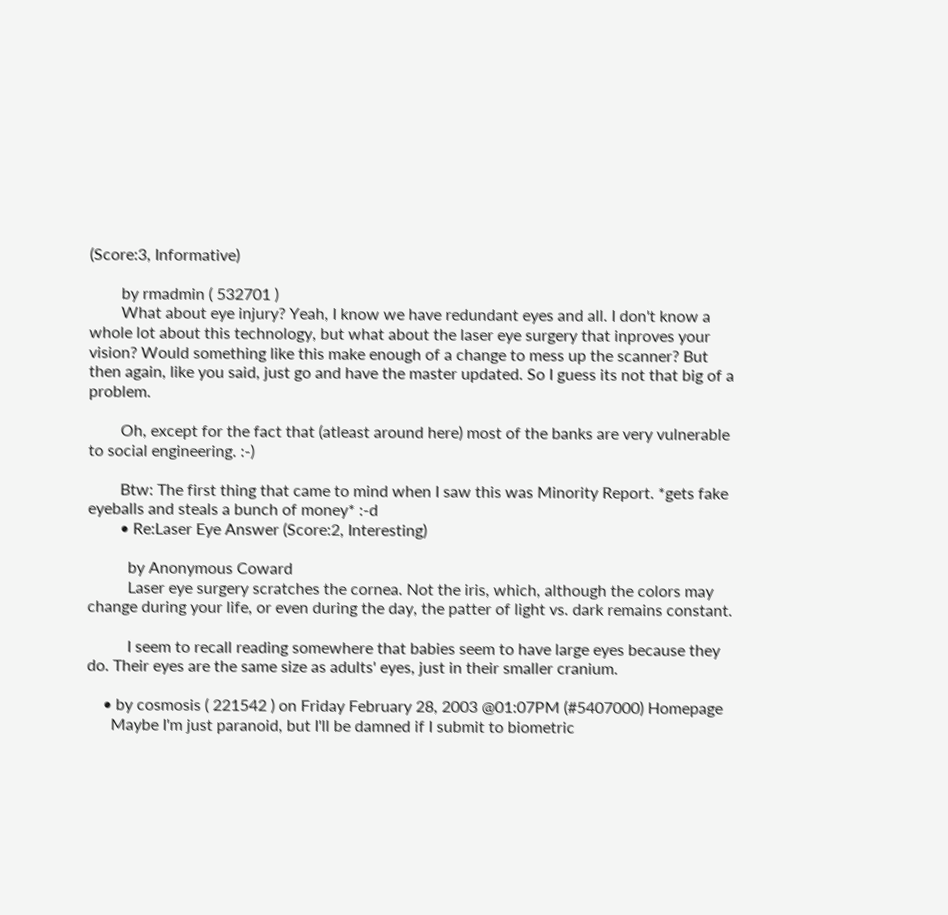(Score:3, Informative)

        by rmadmin ( 532701 )
        What about eye injury? Yeah, I know we have redundant eyes and all. I don't know a whole lot about this technology, but what about the laser eye surgery that inproves your vision? Would something like this make enough of a change to mess up the scanner? But then again, like you said, just go and have the master updated. So I guess its not that big of a problem.

        Oh, except for the fact that (atleast around here) most of the banks are very vulnerable to social engineering. :-)

        Btw: The first thing that came to mind when I saw this was Minority Report. *gets fake eyeballs and steals a bunch of money* :-d
        • Re:Laser Eye Answer (Score:2, Interesting)

          by Anonymous Coward
          Laser eye surgery scratches the cornea. Not the iris, which, although the colors may change during your life, or even during the day, the patter of light vs. dark remains constant.

          I seem to recall reading somewhere that babies seem to have large eyes because they do. Their eyes are the same size as adults' eyes, just in their smaller cranium.

    • by cosmosis ( 221542 ) on Friday February 28, 2003 @01:07PM (#5407000) Homepage
      Maybe I'm just paranoid, but I'll be damned if I submit to biometric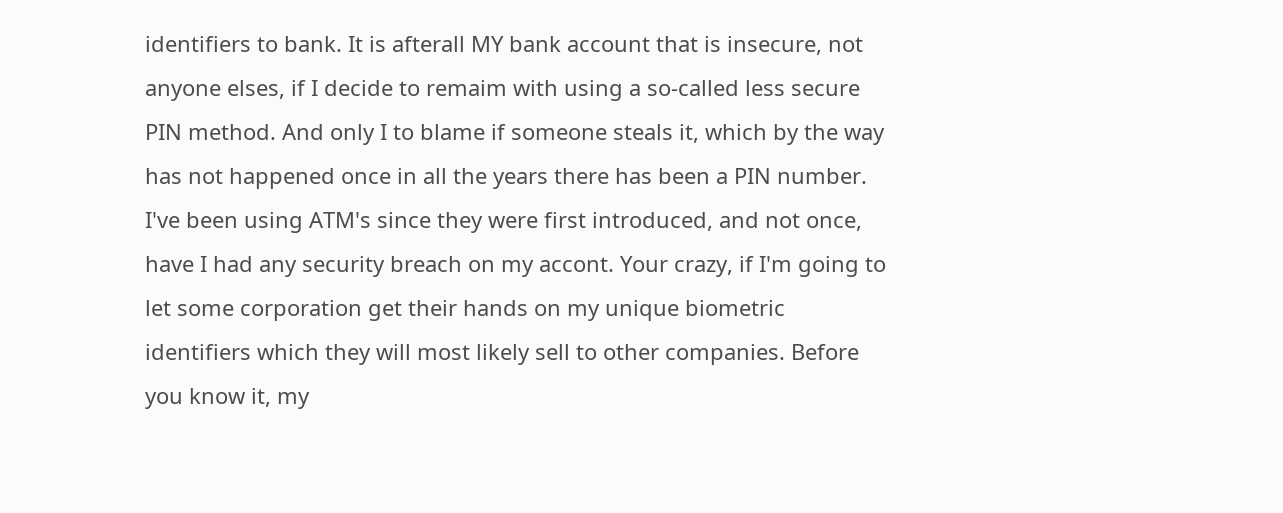identifiers to bank. It is afterall MY bank account that is insecure, not anyone elses, if I decide to remaim with using a so-called less secure PIN method. And only I to blame if someone steals it, which by the way has not happened once in all the years there has been a PIN number. I've been using ATM's since they were first introduced, and not once, have I had any security breach on my accont. Your crazy, if I'm going to let some corporation get their hands on my unique biometric identifiers which they will most likely sell to other companies. Before you know it, my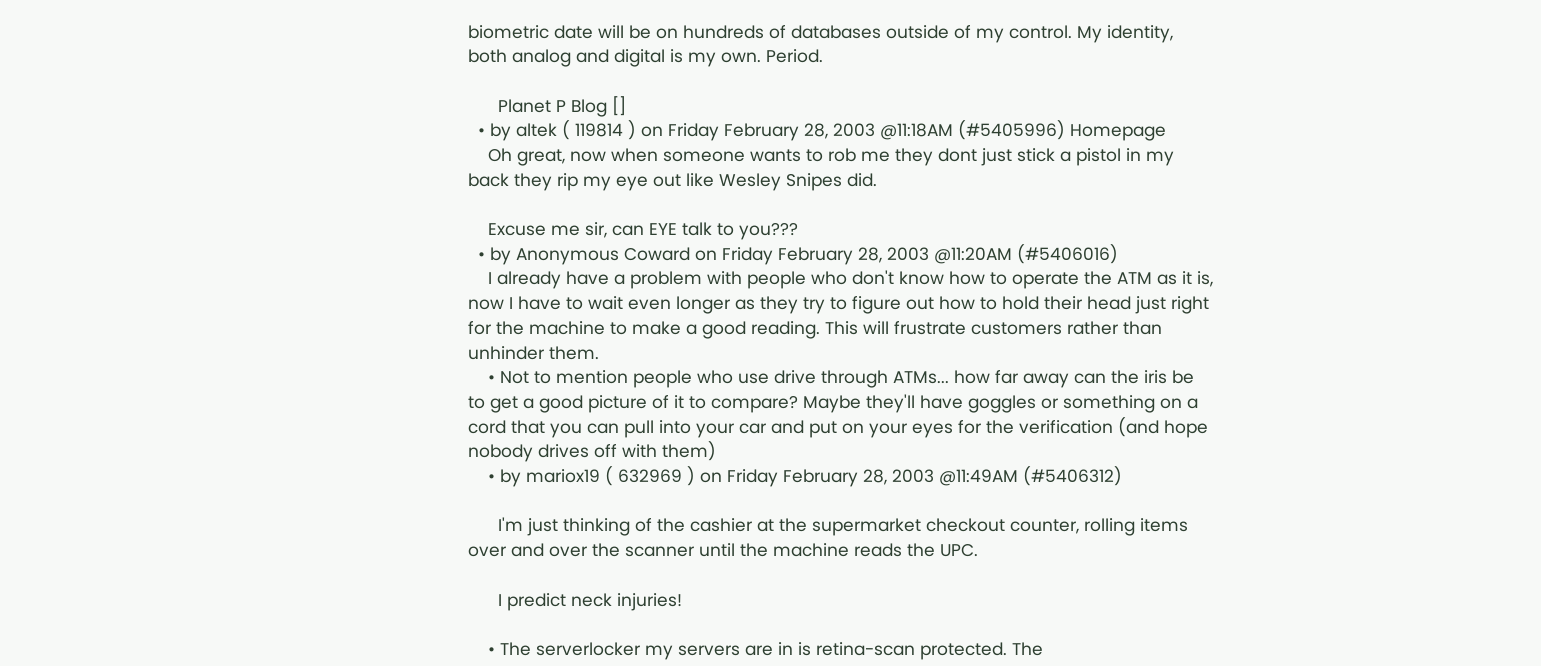biometric date will be on hundreds of databases outside of my control. My identity, both analog and digital is my own. Period.

      Planet P Blog []
  • by altek ( 119814 ) on Friday February 28, 2003 @11:18AM (#5405996) Homepage
    Oh great, now when someone wants to rob me they dont just stick a pistol in my back they rip my eye out like Wesley Snipes did.

    Excuse me sir, can EYE talk to you???
  • by Anonymous Coward on Friday February 28, 2003 @11:20AM (#5406016)
    I already have a problem with people who don't know how to operate the ATM as it is, now I have to wait even longer as they try to figure out how to hold their head just right for the machine to make a good reading. This will frustrate customers rather than unhinder them.
    • Not to mention people who use drive through ATMs... how far away can the iris be to get a good picture of it to compare? Maybe they'll have goggles or something on a cord that you can pull into your car and put on your eyes for the verification (and hope nobody drives off with them)
    • by mariox19 ( 632969 ) on Friday February 28, 2003 @11:49AM (#5406312)

      I'm just thinking of the cashier at the supermarket checkout counter, rolling items over and over the scanner until the machine reads the UPC.

      I predict neck injuries!

    • The serverlocker my servers are in is retina-scan protected. The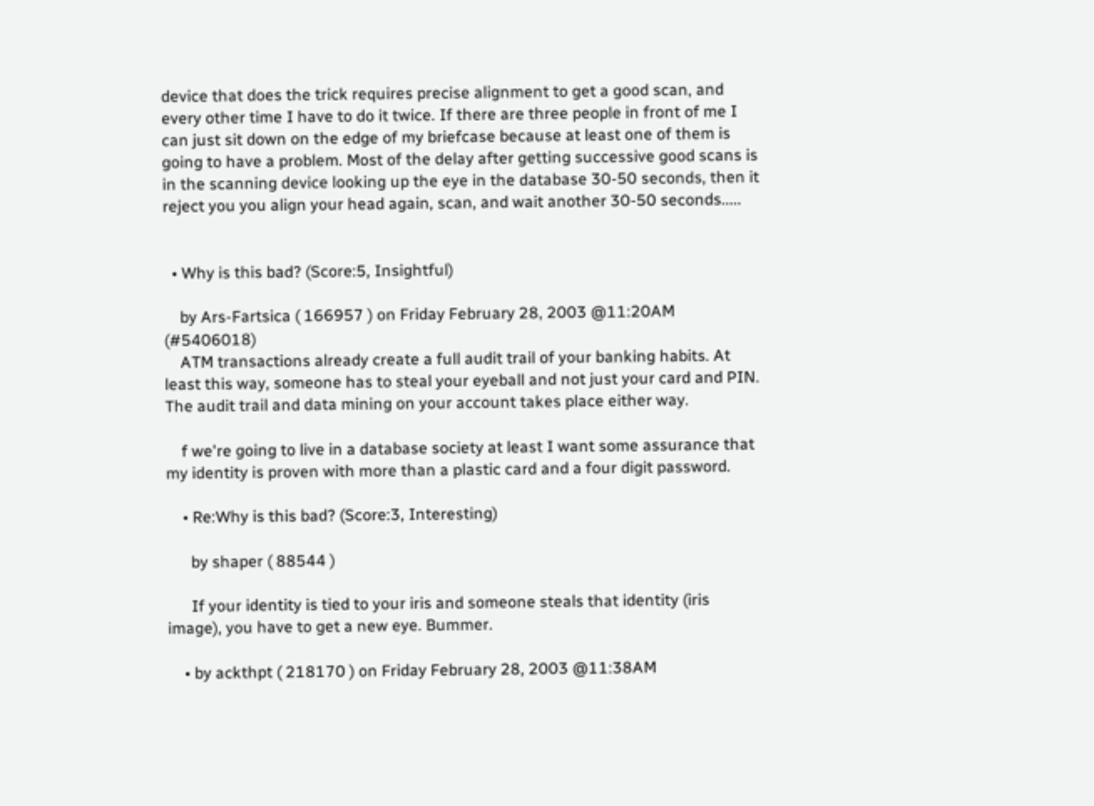device that does the trick requires precise alignment to get a good scan, and every other time I have to do it twice. If there are three people in front of me I can just sit down on the edge of my briefcase because at least one of them is going to have a problem. Most of the delay after getting successive good scans is in the scanning device looking up the eye in the database 30-50 seconds, then it reject you you align your head again, scan, and wait another 30-50 seconds.....


  • Why is this bad? (Score:5, Insightful)

    by Ars-Fartsica ( 166957 ) on Friday February 28, 2003 @11:20AM (#5406018)
    ATM transactions already create a full audit trail of your banking habits. At least this way, someone has to steal your eyeball and not just your card and PIN. The audit trail and data mining on your account takes place either way.

    f we're going to live in a database society at least I want some assurance that my identity is proven with more than a plastic card and a four digit password.

    • Re:Why is this bad? (Score:3, Interesting)

      by shaper ( 88544 )

      If your identity is tied to your iris and someone steals that identity (iris image), you have to get a new eye. Bummer.

    • by ackthpt ( 218170 ) on Friday February 28, 2003 @11:38AM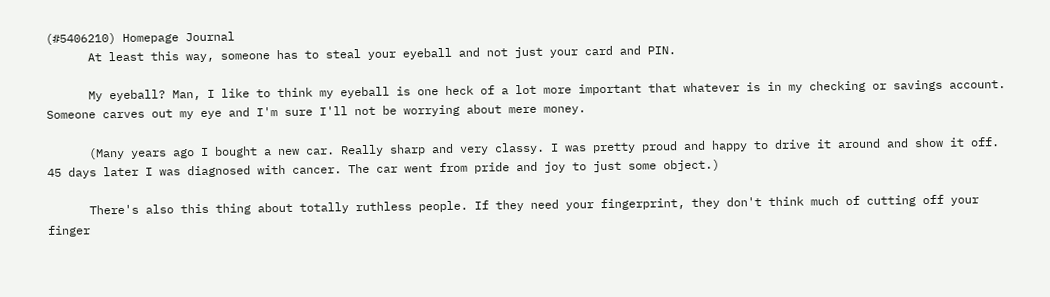(#5406210) Homepage Journal
      At least this way, someone has to steal your eyeball and not just your card and PIN.

      My eyeball? Man, I like to think my eyeball is one heck of a lot more important that whatever is in my checking or savings account. Someone carves out my eye and I'm sure I'll not be worrying about mere money.

      (Many years ago I bought a new car. Really sharp and very classy. I was pretty proud and happy to drive it around and show it off. 45 days later I was diagnosed with cancer. The car went from pride and joy to just some object.)

      There's also this thing about totally ruthless people. If they need your fingerprint, they don't think much of cutting off your finger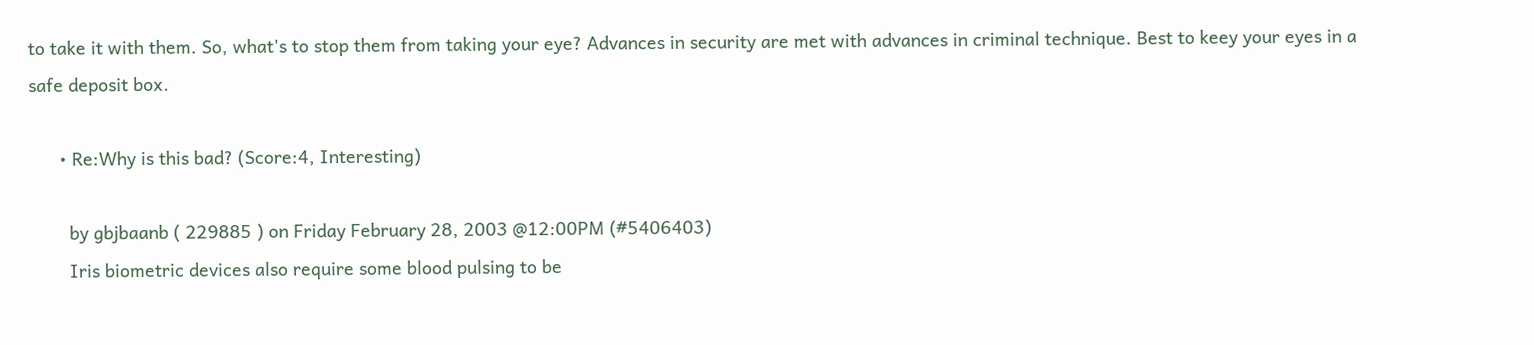to take it with them. So, what's to stop them from taking your eye? Advances in security are met with advances in criminal technique. Best to keey your eyes in a safe deposit box.

      • Re:Why is this bad? (Score:4, Interesting)

        by gbjbaanb ( 229885 ) on Friday February 28, 2003 @12:00PM (#5406403)
        Iris biometric devices also require some blood pulsing to be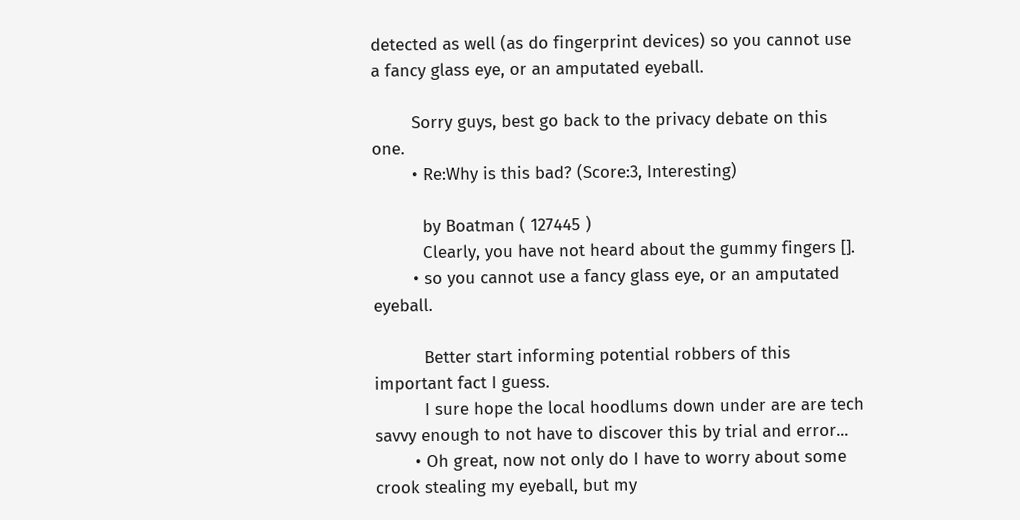detected as well (as do fingerprint devices) so you cannot use a fancy glass eye, or an amputated eyeball.

        Sorry guys, best go back to the privacy debate on this one.
        • Re:Why is this bad? (Score:3, Interesting)

          by Boatman ( 127445 )
          Clearly, you have not heard about the gummy fingers [].
        • so you cannot use a fancy glass eye, or an amputated eyeball.

          Better start informing potential robbers of this important fact I guess.
          I sure hope the local hoodlums down under are are tech savvy enough to not have to discover this by trial and error...
        • Oh great, now not only do I have to worry about some crook stealing my eyeball, but my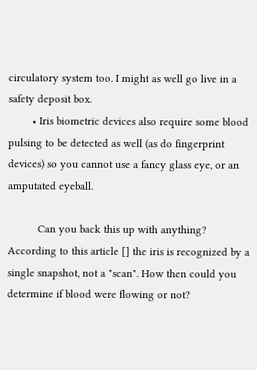circulatory system too. I might as well go live in a safety deposit box.
        • Iris biometric devices also require some blood pulsing to be detected as well (as do fingerprint devices) so you cannot use a fancy glass eye, or an amputated eyeball.

          Can you back this up with anything? According to this article [] the iris is recognized by a single snapshot, not a "scan". How then could you determine if blood were flowing or not?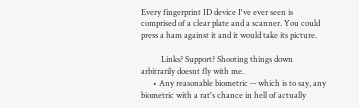Every fingerprint ID device I've ever seen is comprised of a clear plate and a scanner. You could press a ham against it and it would take its picture.

          Links? Support? Shooting things down arbitrarily doesnt fly with me.
      • Any reasonable biometric -- which is to say, any biometric with a rat's chance in hell of actually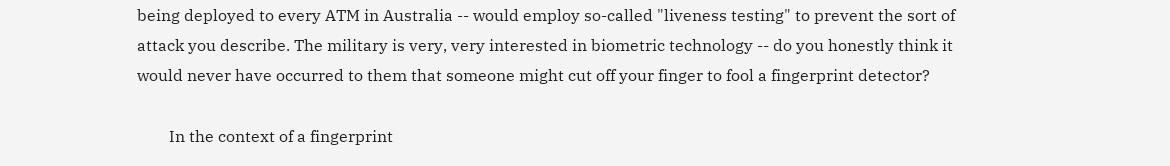being deployed to every ATM in Australia -- would employ so-called "liveness testing" to prevent the sort of attack you describe. The military is very, very interested in biometric technology -- do you honestly think it would never have occurred to them that someone might cut off your finger to fool a fingerprint detector?

        In the context of a fingerprint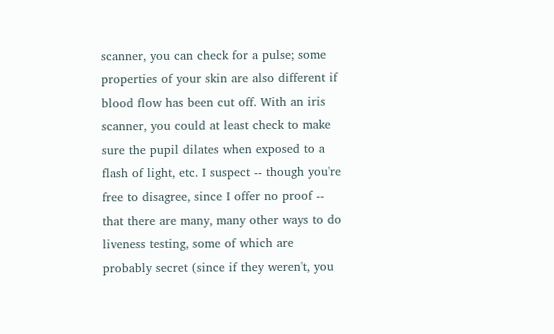scanner, you can check for a pulse; some properties of your skin are also different if blood flow has been cut off. With an iris scanner, you could at least check to make sure the pupil dilates when exposed to a flash of light, etc. I suspect -- though you're free to disagree, since I offer no proof -- that there are many, many other ways to do liveness testing, some of which are probably secret (since if they weren't, you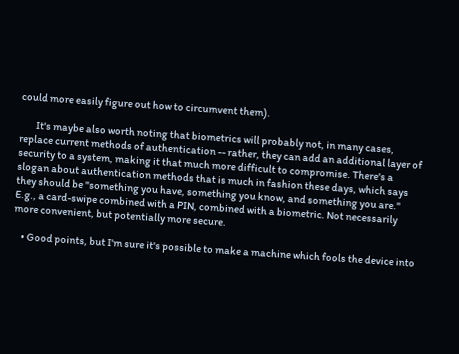could more easily figure out how to circumvent them).

        It's maybe also worth noting that biometrics will probably not, in many cases, replace current methods of authentication -- rather, they can add an additional layer of security to a system, making it that much more difficult to compromise. There's a slogan about authentication methods that is much in fashion these days, which says they should be "something you have, something you know, and something you are." E.g., a card-swipe combined with a PIN, combined with a biometric. Not necessarily more convenient, but potentially more secure.

    • Good points, but I'm sure it's possible to make a machine which fools the device into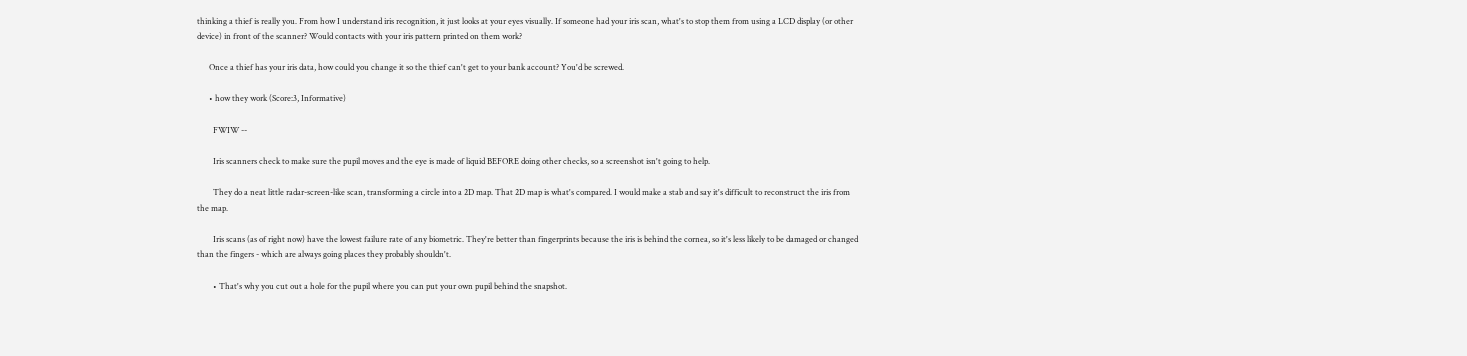thinking a thief is really you. From how I understand iris recognition, it just looks at your eyes visually. If someone had your iris scan, what's to stop them from using a LCD display (or other device) in front of the scanner? Would contacts with your iris pattern printed on them work?

      Once a thief has your iris data, how could you change it so the thief can't get to your bank account? You'd be screwed.

      • how they work (Score:3, Informative)

        FWIW --

        Iris scanners check to make sure the pupil moves and the eye is made of liquid BEFORE doing other checks, so a screenshot isn't going to help.

        They do a neat little radar-screen-like scan, transforming a circle into a 2D map. That 2D map is what's compared. I would make a stab and say it's difficult to reconstruct the iris from the map.

        Iris scans (as of right now) have the lowest failure rate of any biometric. They're better than fingerprints because the iris is behind the cornea, so it's less likely to be damaged or changed than the fingers - which are always going places they probably shouldn't.

        • That's why you cut out a hole for the pupil where you can put your own pupil behind the snapshot.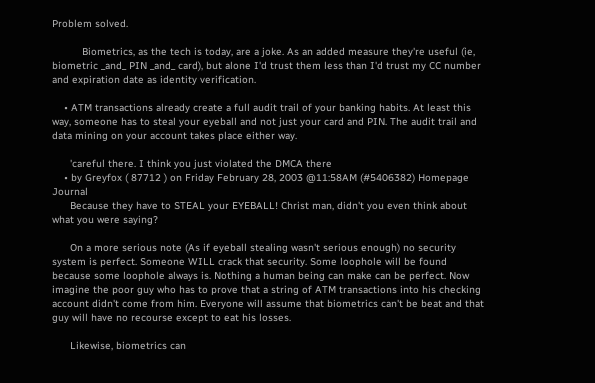Problem solved.

          Biometrics, as the tech is today, are a joke. As an added measure they're useful (ie, biometric _and_ PIN _and_ card), but alone I'd trust them less than I'd trust my CC number and expiration date as identity verification.

    • ATM transactions already create a full audit trail of your banking habits. At least this way, someone has to steal your eyeball and not just your card and PIN. The audit trail and data mining on your account takes place either way.

      'careful there. I think you just violated the DMCA there
    • by Greyfox ( 87712 ) on Friday February 28, 2003 @11:58AM (#5406382) Homepage Journal
      Because they have to STEAL your EYEBALL! Christ man, didn't you even think about what you were saying?

      On a more serious note (As if eyeball stealing wasn't serious enough) no security system is perfect. Someone WILL crack that security. Some loophole will be found because some loophole always is. Nothing a human being can make can be perfect. Now imagine the poor guy who has to prove that a string of ATM transactions into his checking account didn't come from him. Everyone will assume that biometrics can't be beat and that guy will have no recourse except to eat his losses.

      Likewise, biometrics can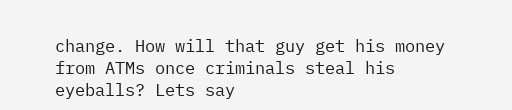change. How will that guy get his money from ATMs once criminals steal his eyeballs? Lets say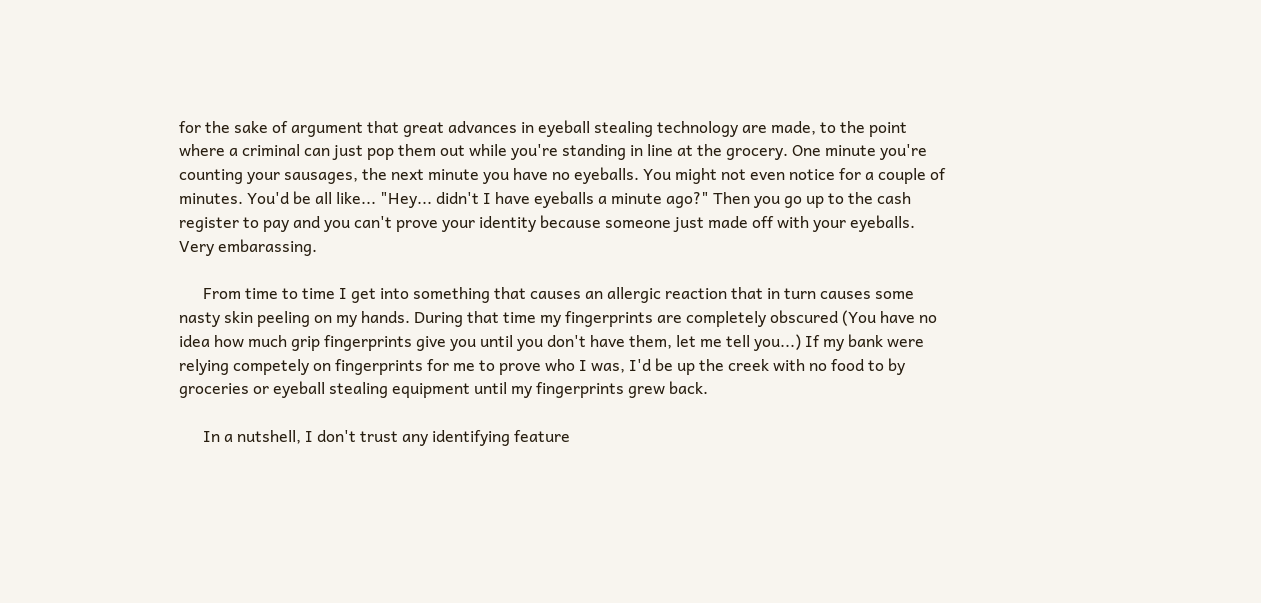for the sake of argument that great advances in eyeball stealing technology are made, to the point where a criminal can just pop them out while you're standing in line at the grocery. One minute you're counting your sausages, the next minute you have no eyeballs. You might not even notice for a couple of minutes. You'd be all like... "Hey... didn't I have eyeballs a minute ago?" Then you go up to the cash register to pay and you can't prove your identity because someone just made off with your eyeballs. Very embarassing.

      From time to time I get into something that causes an allergic reaction that in turn causes some nasty skin peeling on my hands. During that time my fingerprints are completely obscured (You have no idea how much grip fingerprints give you until you don't have them, let me tell you...) If my bank were relying competely on fingerprints for me to prove who I was, I'd be up the creek with no food to by groceries or eyeball stealing equipment until my fingerprints grew back.

      In a nutshell, I don't trust any identifying feature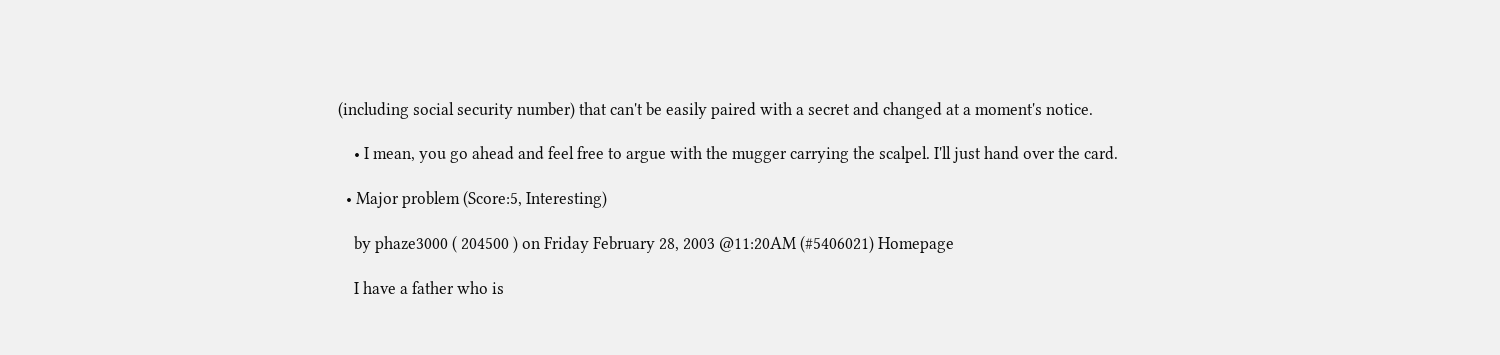(including social security number) that can't be easily paired with a secret and changed at a moment's notice.

    • I mean, you go ahead and feel free to argue with the mugger carrying the scalpel. I'll just hand over the card.

  • Major problem (Score:5, Interesting)

    by phaze3000 ( 204500 ) on Friday February 28, 2003 @11:20AM (#5406021) Homepage

    I have a father who is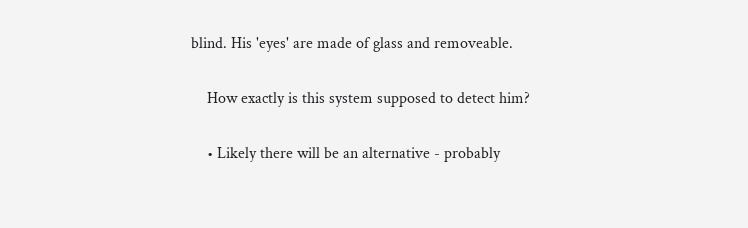blind. His 'eyes' are made of glass and removeable.

    How exactly is this system supposed to detect him?

    • Likely there will be an alternative - probably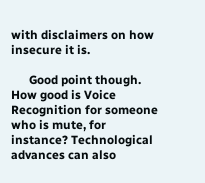with disclaimers on how insecure it is.

      Good point though. How good is Voice Recognition for someone who is mute, for instance? Technological advances can also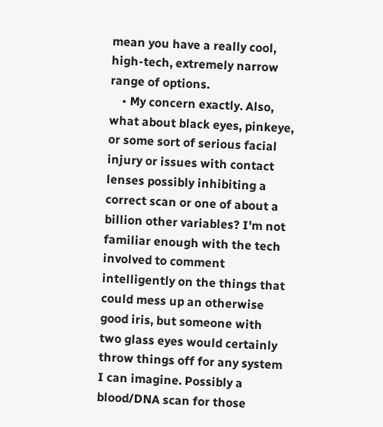mean you have a really cool, high-tech, extremely narrow range of options.
    • My concern exactly. Also, what about black eyes, pinkeye, or some sort of serious facial injury or issues with contact lenses possibly inhibiting a correct scan or one of about a billion other variables? I'm not familiar enough with the tech involved to comment intelligently on the things that could mess up an otherwise good iris, but someone with two glass eyes would certainly throw things off for any system I can imagine. Possibly a blood/DNA scan for those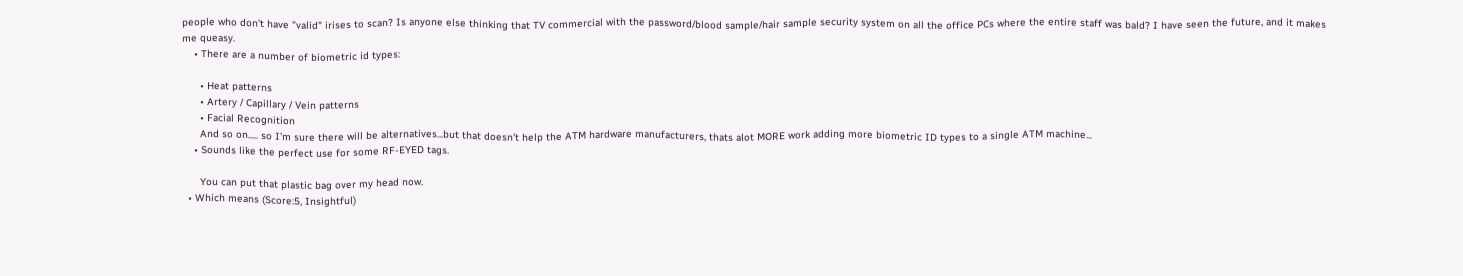people who don't have "valid" irises to scan? Is anyone else thinking that TV commercial with the password/blood sample/hair sample security system on all the office PCs where the entire staff was bald? I have seen the future, and it makes me queasy.
    • There are a number of biometric id types:

      • Heat patterns
      • Artery / Capillary / Vein patterns
      • Facial Recognition
      And so on..... so I'm sure there will be alternatives...but that doesn't help the ATM hardware manufacturers, thats alot MORE work adding more biometric ID types to a single ATM machine...
    • Sounds like the perfect use for some RF-EYED tags.

      You can put that plastic bag over my head now.
  • Which means (Score:5, Insightful)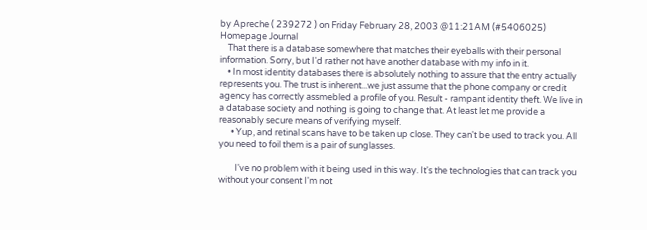by Apreche ( 239272 ) on Friday February 28, 2003 @11:21AM (#5406025) Homepage Journal
    That there is a database somewhere that matches their eyeballs with their personal information. Sorry, but I'd rather not have another database with my info in it.
    • In most identity databases there is absolutely nothing to assure that the entry actually represents you. The trust is inherent...we just assume that the phone company or credit agency has correctly assmebled a profile of you. Result - rampant identity theft. We live in a database society and nothing is going to change that. At least let me provide a reasonably secure means of verifying myself.
      • Yup, and retinal scans have to be taken up close. They can't be used to track you. All you need to foil them is a pair of sunglasses.

        I've no problem with it being used in this way. It's the technologies that can track you without your consent I'm not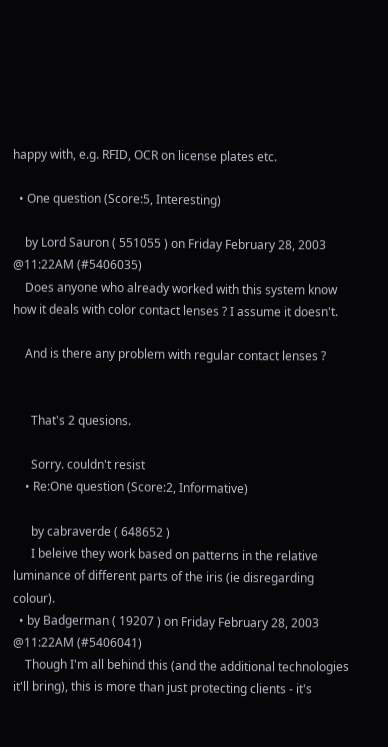happy with, e.g. RFID, OCR on license plates etc.

  • One question (Score:5, Interesting)

    by Lord Sauron ( 551055 ) on Friday February 28, 2003 @11:22AM (#5406035)
    Does anyone who already worked with this system know how it deals with color contact lenses ? I assume it doesn't.

    And is there any problem with regular contact lenses ?


      That's 2 quesions.

      Sorry. couldn't resist
    • Re:One question (Score:2, Informative)

      by cabraverde ( 648652 )
      I beleive they work based on patterns in the relative luminance of different parts of the iris (ie disregarding colour).
  • by Badgerman ( 19207 ) on Friday February 28, 2003 @11:22AM (#5406041)
    Though I'm all behind this (and the additional technologies it'll bring), this is more than just protecting clients - it's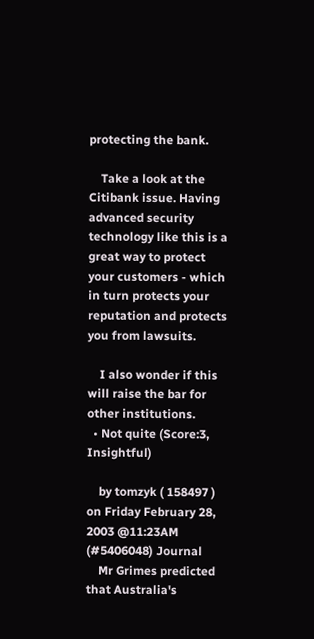protecting the bank.

    Take a look at the Citibank issue. Having advanced security technology like this is a great way to protect your customers - which in turn protects your reputation and protects you from lawsuits.

    I also wonder if this will raise the bar for other institutions.
  • Not quite (Score:3, Insightful)

    by tomzyk ( 158497 ) on Friday February 28, 2003 @11:23AM (#5406048) Journal
    Mr Grimes predicted that Australia's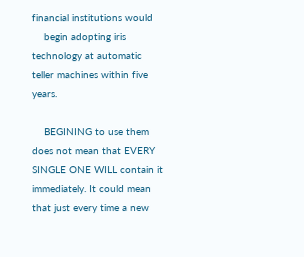financial institutions would
    begin adopting iris technology at automatic teller machines within five years.

    BEGINING to use them does not mean that EVERY SINGLE ONE WILL contain it immediately. It could mean that just every time a new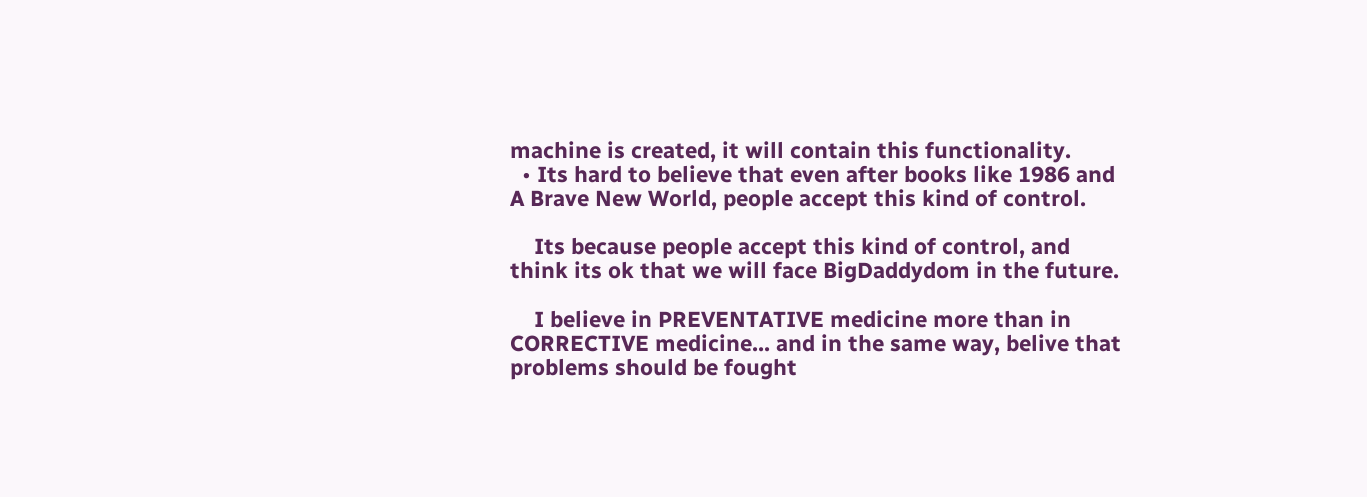machine is created, it will contain this functionality.
  • Its hard to believe that even after books like 1986 and A Brave New World, people accept this kind of control.

    Its because people accept this kind of control, and think its ok that we will face BigDaddydom in the future.

    I believe in PREVENTATIVE medicine more than in CORRECTIVE medicine... and in the same way, belive that problems should be fought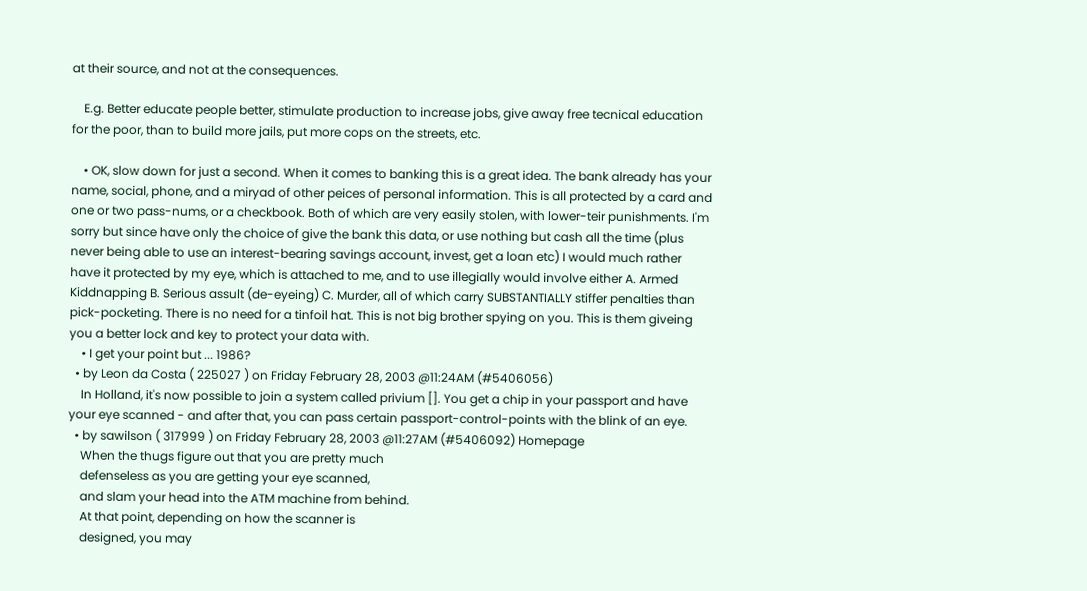at their source, and not at the consequences.

    E.g. Better educate people better, stimulate production to increase jobs, give away free tecnical education for the poor, than to build more jails, put more cops on the streets, etc.

    • OK, slow down for just a second. When it comes to banking this is a great idea. The bank already has your name, social, phone, and a miryad of other peices of personal information. This is all protected by a card and one or two pass-nums, or a checkbook. Both of which are very easily stolen, with lower-teir punishments. I'm sorry but since have only the choice of give the bank this data, or use nothing but cash all the time (plus never being able to use an interest-bearing savings account, invest, get a loan etc) I would much rather have it protected by my eye, which is attached to me, and to use illegially would involve either A. Armed Kiddnapping B. Serious assult (de-eyeing) C. Murder, all of which carry SUBSTANTIALLY stiffer penalties than pick-pocketing. There is no need for a tinfoil hat. This is not big brother spying on you. This is them giveing you a better lock and key to protect your data with.
    • I get your point but ... 1986?
  • by Leon da Costa ( 225027 ) on Friday February 28, 2003 @11:24AM (#5406056)
    In Holland, it's now possible to join a system called privium []. You get a chip in your passport and have your eye scanned - and after that, you can pass certain passport-control-points with the blink of an eye.
  • by sawilson ( 317999 ) on Friday February 28, 2003 @11:27AM (#5406092) Homepage
    When the thugs figure out that you are pretty much
    defenseless as you are getting your eye scanned,
    and slam your head into the ATM machine from behind.
    At that point, depending on how the scanner is
    designed, you may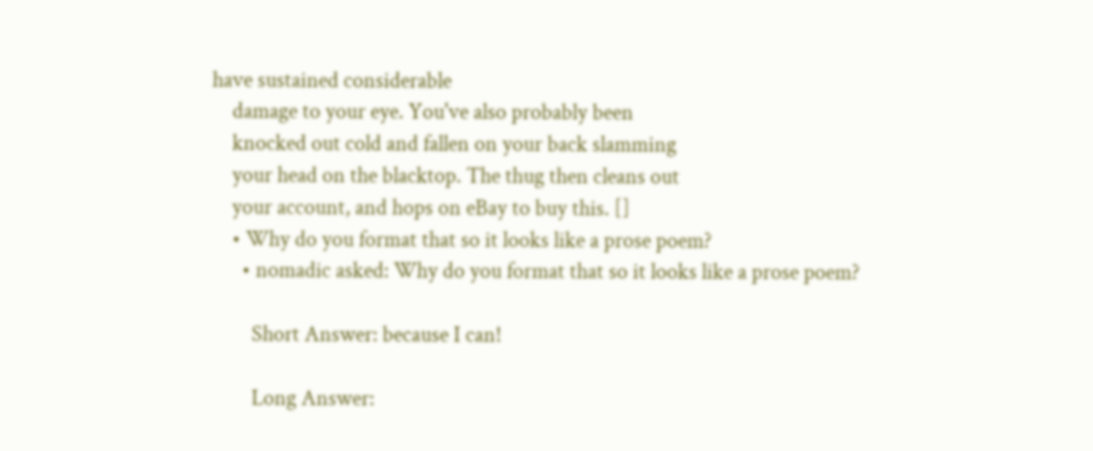have sustained considerable
    damage to your eye. You've also probably been
    knocked out cold and fallen on your back slamming
    your head on the blacktop. The thug then cleans out
    your account, and hops on eBay to buy this. []
    • Why do you format that so it looks like a prose poem?
      • nomadic asked: Why do you format that so it looks like a prose poem?

        Short Answer: because I can!

        Long Answer: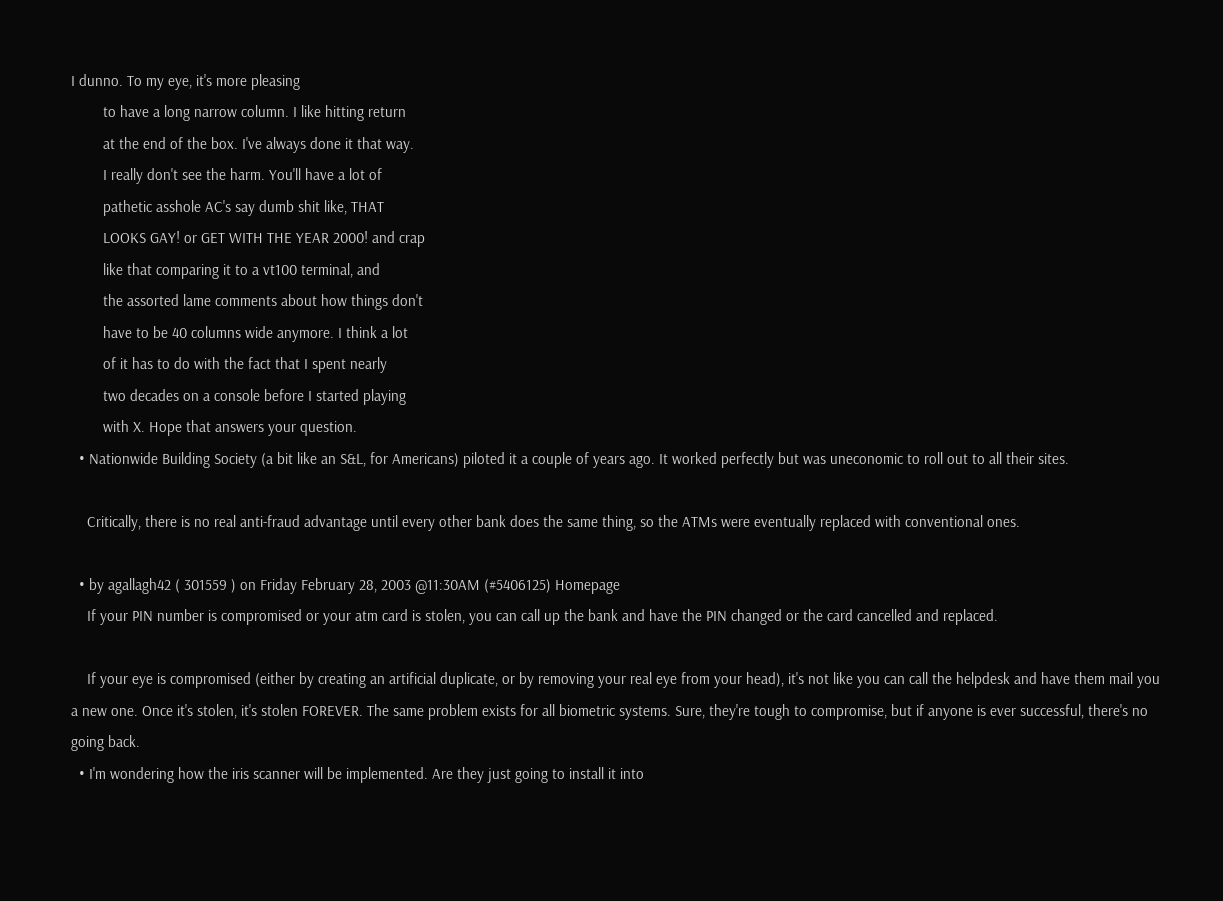I dunno. To my eye, it's more pleasing
        to have a long narrow column. I like hitting return
        at the end of the box. I've always done it that way.
        I really don't see the harm. You'll have a lot of
        pathetic asshole AC's say dumb shit like, THAT
        LOOKS GAY! or GET WITH THE YEAR 2000! and crap
        like that comparing it to a vt100 terminal, and
        the assorted lame comments about how things don't
        have to be 40 columns wide anymore. I think a lot
        of it has to do with the fact that I spent nearly
        two decades on a console before I started playing
        with X. Hope that answers your question.
  • Nationwide Building Society (a bit like an S&L, for Americans) piloted it a couple of years ago. It worked perfectly but was uneconomic to roll out to all their sites.

    Critically, there is no real anti-fraud advantage until every other bank does the same thing, so the ATMs were eventually replaced with conventional ones.

  • by agallagh42 ( 301559 ) on Friday February 28, 2003 @11:30AM (#5406125) Homepage
    If your PIN number is compromised or your atm card is stolen, you can call up the bank and have the PIN changed or the card cancelled and replaced.

    If your eye is compromised (either by creating an artificial duplicate, or by removing your real eye from your head), it's not like you can call the helpdesk and have them mail you a new one. Once it's stolen, it's stolen FOREVER. The same problem exists for all biometric systems. Sure, they're tough to compromise, but if anyone is ever successful, there's no going back.
  • I'm wondering how the iris scanner will be implemented. Are they just going to install it into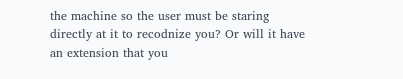the machine so the user must be staring directly at it to recodnize you? Or will it have an extension that you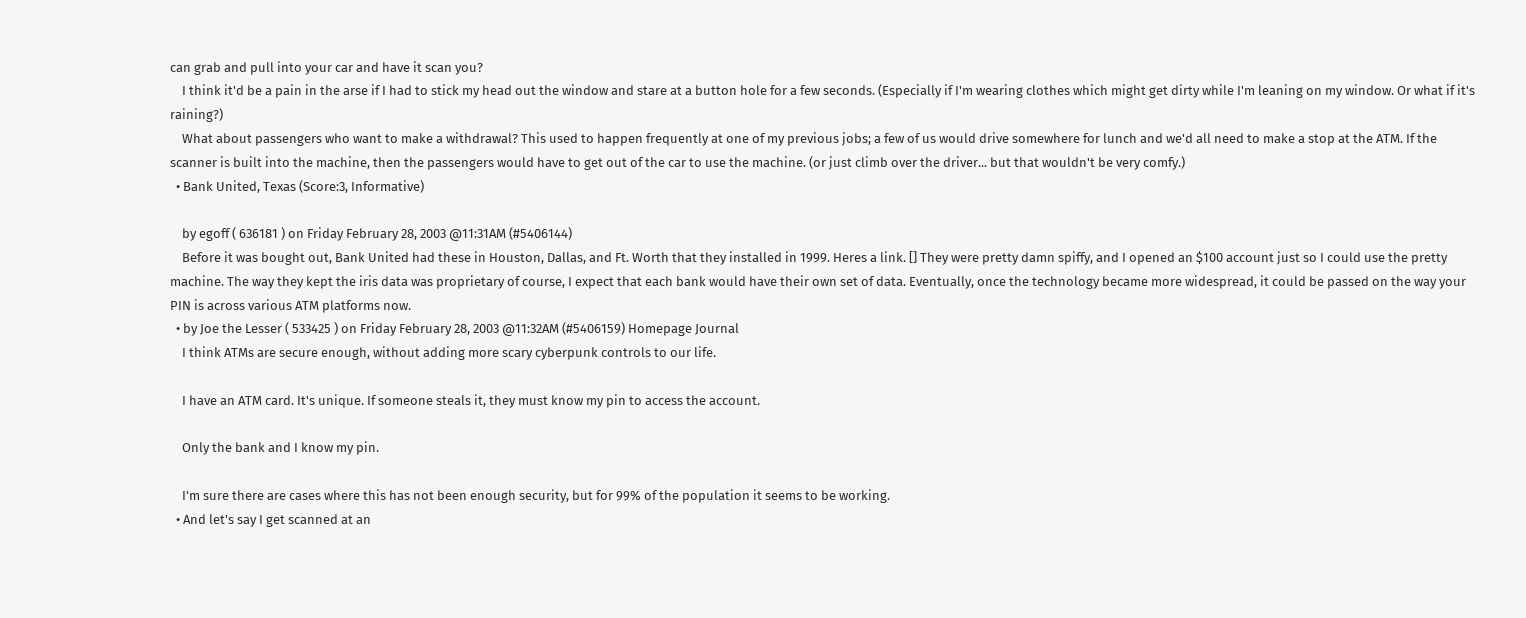can grab and pull into your car and have it scan you?
    I think it'd be a pain in the arse if I had to stick my head out the window and stare at a button hole for a few seconds. (Especially if I'm wearing clothes which might get dirty while I'm leaning on my window. Or what if it's raining?)
    What about passengers who want to make a withdrawal? This used to happen frequently at one of my previous jobs; a few of us would drive somewhere for lunch and we'd all need to make a stop at the ATM. If the scanner is built into the machine, then the passengers would have to get out of the car to use the machine. (or just climb over the driver... but that wouldn't be very comfy.)
  • Bank United, Texas (Score:3, Informative)

    by egoff ( 636181 ) on Friday February 28, 2003 @11:31AM (#5406144)
    Before it was bought out, Bank United had these in Houston, Dallas, and Ft. Worth that they installed in 1999. Heres a link. [] They were pretty damn spiffy, and I opened an $100 account just so I could use the pretty machine. The way they kept the iris data was proprietary of course, I expect that each bank would have their own set of data. Eventually, once the technology became more widespread, it could be passed on the way your PIN is across various ATM platforms now.
  • by Joe the Lesser ( 533425 ) on Friday February 28, 2003 @11:32AM (#5406159) Homepage Journal
    I think ATMs are secure enough, without adding more scary cyberpunk controls to our life.

    I have an ATM card. It's unique. If someone steals it, they must know my pin to access the account.

    Only the bank and I know my pin.

    I'm sure there are cases where this has not been enough security, but for 99% of the population it seems to be working.
  • And let's say I get scanned at an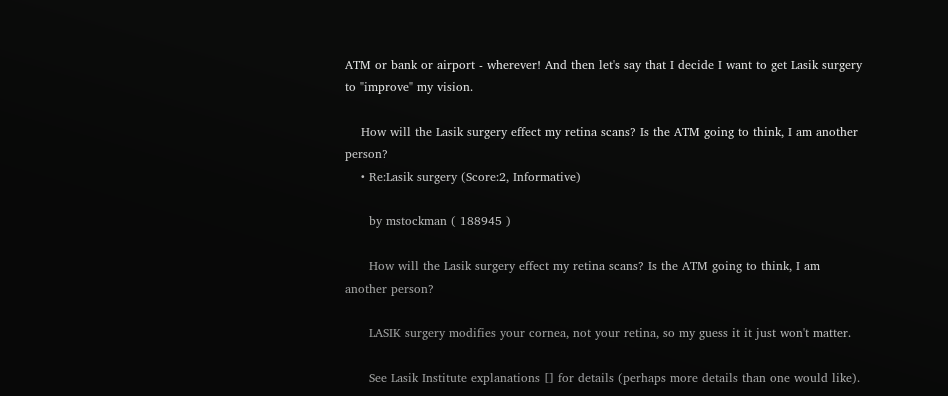ATM or bank or airport - wherever! And then let's say that I decide I want to get Lasik surgery to "improve" my vision.

    How will the Lasik surgery effect my retina scans? Is the ATM going to think, I am another person?
    • Re:Lasik surgery (Score:2, Informative)

      by mstockman ( 188945 )

      How will the Lasik surgery effect my retina scans? Is the ATM going to think, I am another person?

      LASIK surgery modifies your cornea, not your retina, so my guess it it just won't matter.

      See Lasik Institute explanations [] for details (perhaps more details than one would like).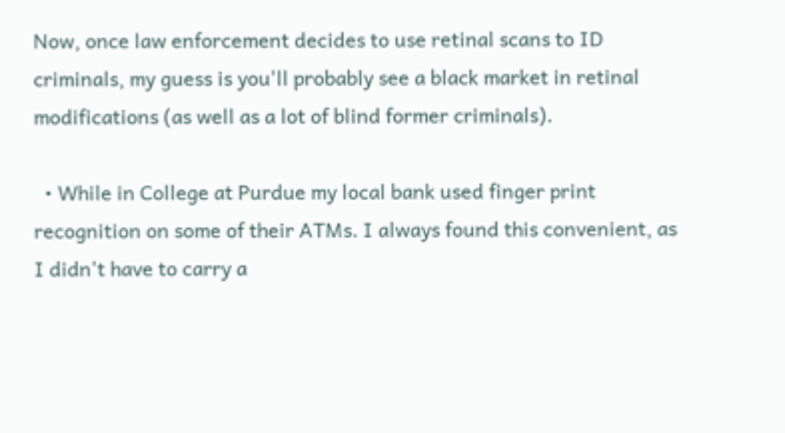Now, once law enforcement decides to use retinal scans to ID criminals, my guess is you'll probably see a black market in retinal modifications (as well as a lot of blind former criminals).

  • While in College at Purdue my local bank used finger print recognition on some of their ATMs. I always found this convenient, as I didn't have to carry a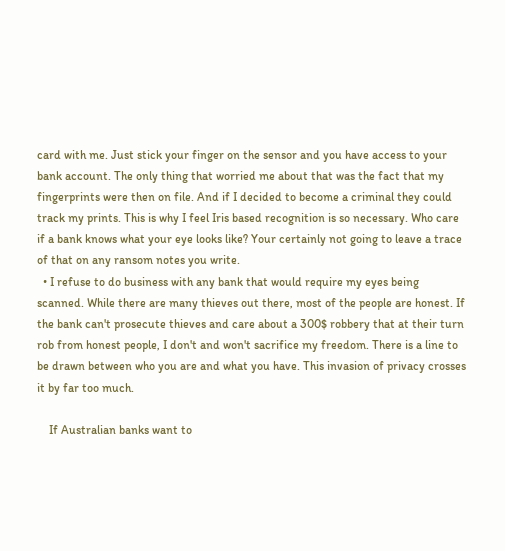card with me. Just stick your finger on the sensor and you have access to your bank account. The only thing that worried me about that was the fact that my fingerprints were then on file. And if I decided to become a criminal they could track my prints. This is why I feel Iris based recognition is so necessary. Who care if a bank knows what your eye looks like? Your certainly not going to leave a trace of that on any ransom notes you write.
  • I refuse to do business with any bank that would require my eyes being scanned. While there are many thieves out there, most of the people are honest. If the bank can't prosecute thieves and care about a 300$ robbery that at their turn rob from honest people, I don't and won't sacrifice my freedom. There is a line to be drawn between who you are and what you have. This invasion of privacy crosses it by far too much.

    If Australian banks want to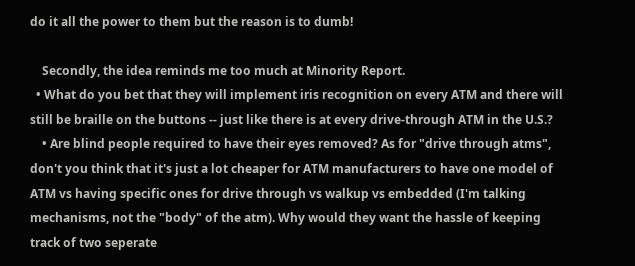do it all the power to them but the reason is to dumb!

    Secondly, the idea reminds me too much at Minority Report.
  • What do you bet that they will implement iris recognition on every ATM and there will still be braille on the buttons -- just like there is at every drive-through ATM in the U.S.?
    • Are blind people required to have their eyes removed? As for "drive through atms", don't you think that it's just a lot cheaper for ATM manufacturers to have one model of ATM vs having specific ones for drive through vs walkup vs embedded (I'm talking mechanisms, not the "body" of the atm). Why would they want the hassle of keeping track of two seperate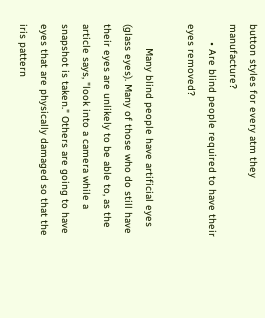button styles for every atm they manufacture?
      • Are blind people required to have their eyes removed?

        Many blind people have artificial eyes (glass eyes). Many of those who do still have their eyes are unlikely to be able to, as the article says, "look into a camera while a snapshot is taken." Others are going to have eyes that are physically damaged so that the iris pattern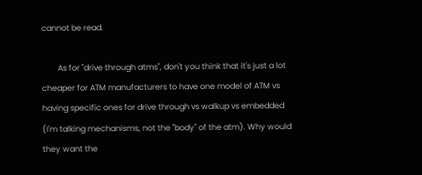cannot be read.

        As for "drive through atms", don't you think that it's just a lot cheaper for ATM manufacturers to have one model of ATM vs having specific ones for drive through vs walkup vs embedded (I'm talking mechanisms, not the "body" of the atm). Why would they want the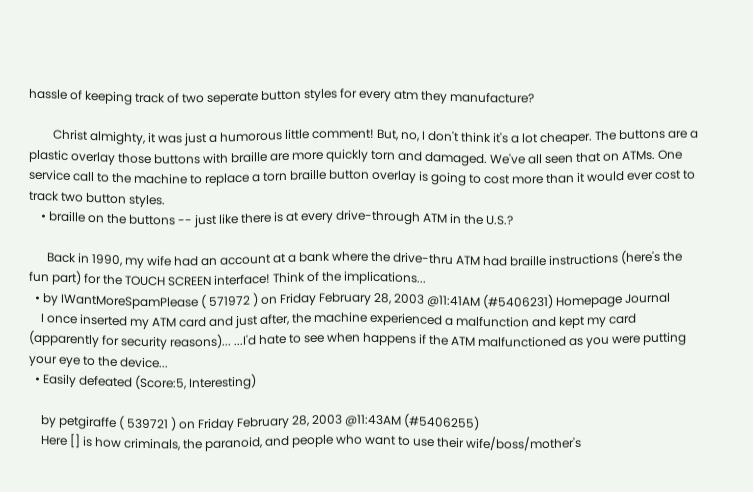hassle of keeping track of two seperate button styles for every atm they manufacture?

        Christ almighty, it was just a humorous little comment! But, no, I don't think it's a lot cheaper. The buttons are a plastic overlay those buttons with braille are more quickly torn and damaged. We've all seen that on ATMs. One service call to the machine to replace a torn braille button overlay is going to cost more than it would ever cost to track two button styles.
    • braille on the buttons -- just like there is at every drive-through ATM in the U.S.?

      Back in 1990, my wife had an account at a bank where the drive-thru ATM had braille instructions (here's the fun part) for the TOUCH SCREEN interface! Think of the implications...
  • by IWantMoreSpamPlease ( 571972 ) on Friday February 28, 2003 @11:41AM (#5406231) Homepage Journal
    I once inserted my ATM card and just after, the machine experienced a malfunction and kept my card (apparently for security reasons)... ...I'd hate to see when happens if the ATM malfunctioned as you were putting your eye to the device...
  • Easily defeated (Score:5, Interesting)

    by petgiraffe ( 539721 ) on Friday February 28, 2003 @11:43AM (#5406255)
    Here [] is how criminals, the paranoid, and people who want to use their wife/boss/mother's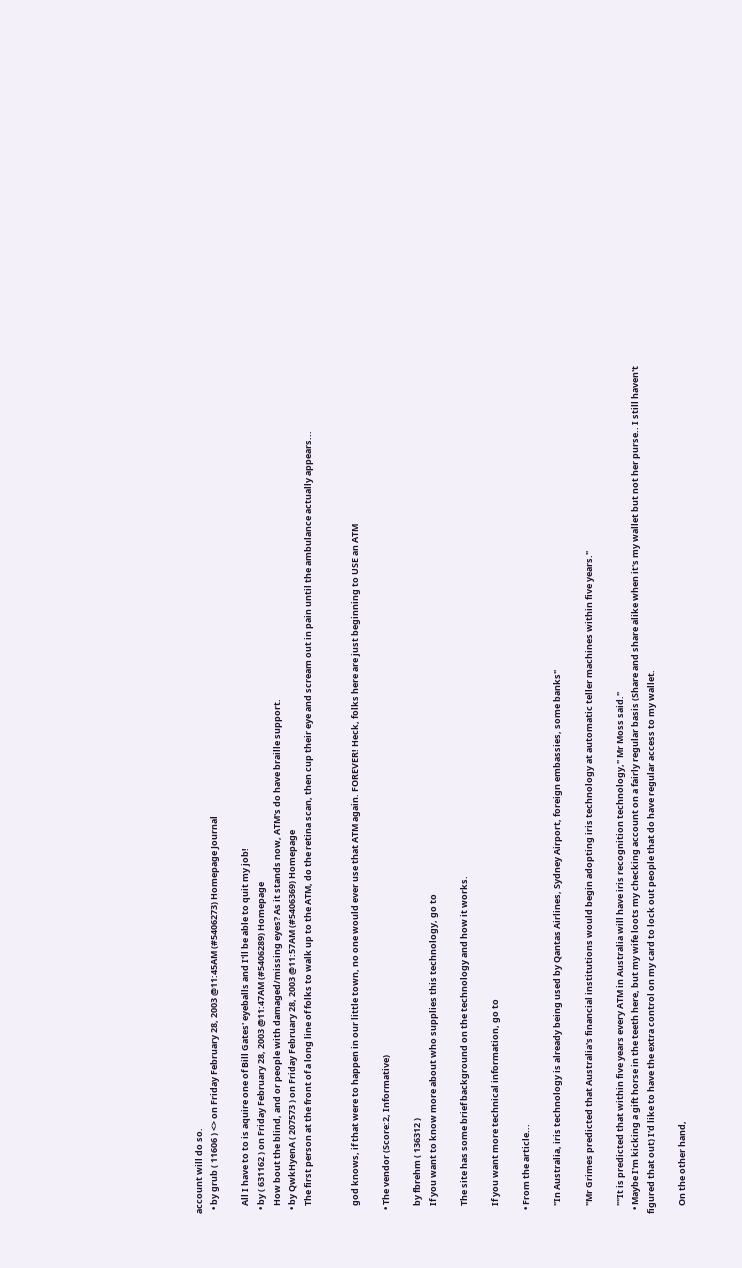account will do so.
  • by grub ( 11606 ) <> on Friday February 28, 2003 @11:45AM (#5406273) Homepage Journal

    All I have to to is aquire one of Bill Gates' eyeballs and I'll be able to quit my job!
  • by ( 631162 ) on Friday February 28, 2003 @11:47AM (#5406289) Homepage
    How bout the blind, and or people with damaged/missing eyes? As it stands now, ATM's do have braille support.
  • by QwkHyenA ( 207573 ) on Friday February 28, 2003 @11:57AM (#5406369) Homepage
    The first person at the front of a long line of folks to walk up to the ATM, do the retina scan, then cup their eye and scream out in pain until the ambulance actually appears...


    god knows, if that were to happen in our little town, no one would ever use that ATM again. FOREVER! Heck, folks here are just beginning to USE an ATM

  • The vendor (Score:2, Informative)

    by fbrehm ( 136312 )
    If you want to know more about who supplies this technology, go to

    The site has some brief background on the technology and how it works.

    If you want more technical information, go to

  • From the article...

    "In Australia, iris technology is already being used by Qantas Airlines, Sydney Airport, foreign embassies, some banks"

    "Mr Grimes predicted that Australia's financial institutions would begin adopting iris technology at automatic teller machines within five years."

    ""It is predicted that within five years every ATM in Australia will have iris recognition technology," Mr Moss said."
  • Maybe I'm kicking a gift horse in the teeth here, but my wife loots my checking account on a fairly regular basis (Share and share alike when it's my wallet but not her purse.. I still haven't figured that out) I'd like to have the extra control on my card to lock out people that do have regular access to my wallet.

    On the other hand,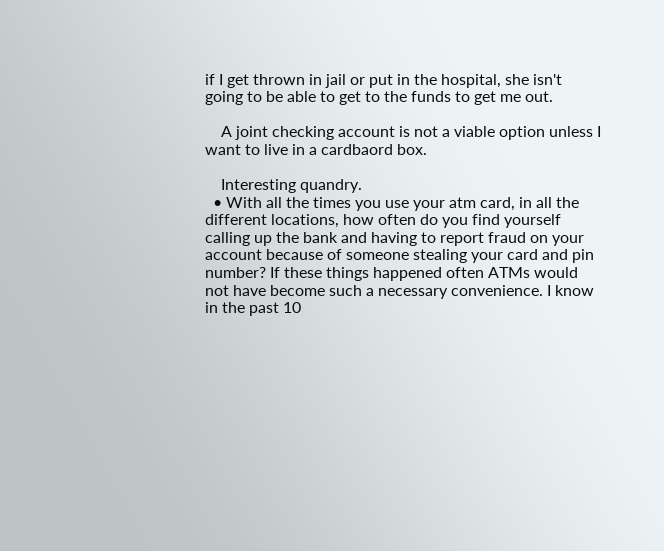if I get thrown in jail or put in the hospital, she isn't going to be able to get to the funds to get me out.

    A joint checking account is not a viable option unless I want to live in a cardbaord box.

    Interesting quandry.
  • With all the times you use your atm card, in all the different locations, how often do you find yourself calling up the bank and having to report fraud on your account because of someone stealing your card and pin number? If these things happened often ATMs would not have become such a necessary convenience. I know in the past 10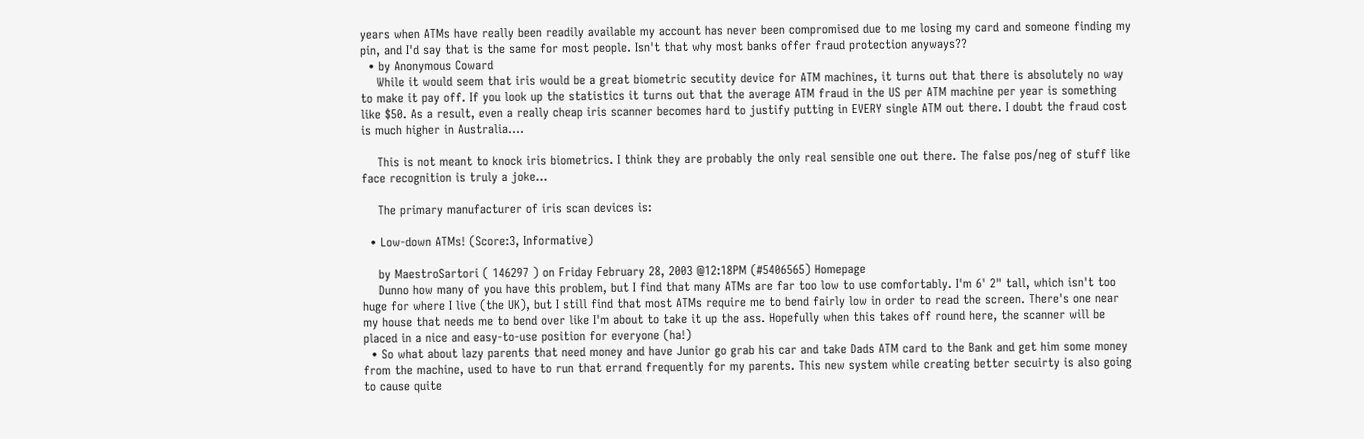years when ATMs have really been readily available my account has never been compromised due to me losing my card and someone finding my pin, and I'd say that is the same for most people. Isn't that why most banks offer fraud protection anyways??
  • by Anonymous Coward
    While it would seem that iris would be a great biometric secutity device for ATM machines, it turns out that there is absolutely no way to make it pay off. If you look up the statistics it turns out that the average ATM fraud in the US per ATM machine per year is something like $50. As a result, even a really cheap iris scanner becomes hard to justify putting in EVERY single ATM out there. I doubt the fraud cost is much higher in Australia....

    This is not meant to knock iris biometrics. I think they are probably the only real sensible one out there. The false pos/neg of stuff like face recognition is truly a joke...

    The primary manufacturer of iris scan devices is:

  • Low-down ATMs! (Score:3, Informative)

    by MaestroSartori ( 146297 ) on Friday February 28, 2003 @12:18PM (#5406565) Homepage
    Dunno how many of you have this problem, but I find that many ATMs are far too low to use comfortably. I'm 6' 2" tall, which isn't too huge for where I live (the UK), but I still find that most ATMs require me to bend fairly low in order to read the screen. There's one near my house that needs me to bend over like I'm about to take it up the ass. Hopefully when this takes off round here, the scanner will be placed in a nice and easy-to-use position for everyone (ha!)
  • So what about lazy parents that need money and have Junior go grab his car and take Dads ATM card to the Bank and get him some money from the machine, used to have to run that errand frequently for my parents. This new system while creating better secuirty is also going to cause quite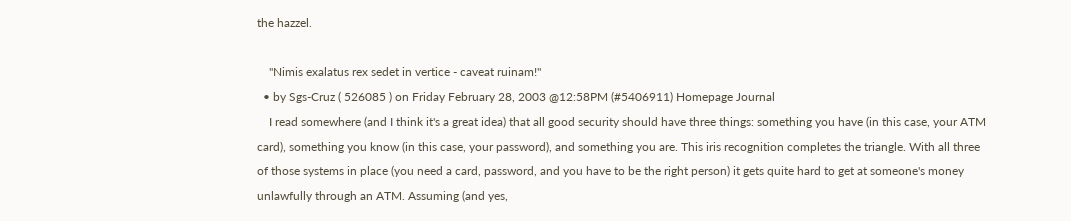the hazzel.

    "Nimis exalatus rex sedet in vertice - caveat ruinam!"
  • by Sgs-Cruz ( 526085 ) on Friday February 28, 2003 @12:58PM (#5406911) Homepage Journal
    I read somewhere (and I think it's a great idea) that all good security should have three things: something you have (in this case, your ATM card), something you know (in this case, your password), and something you are. This iris recognition completes the triangle. With all three of those systems in place (you need a card, password, and you have to be the right person) it gets quite hard to get at someone's money unlawfully through an ATM. Assuming (and yes,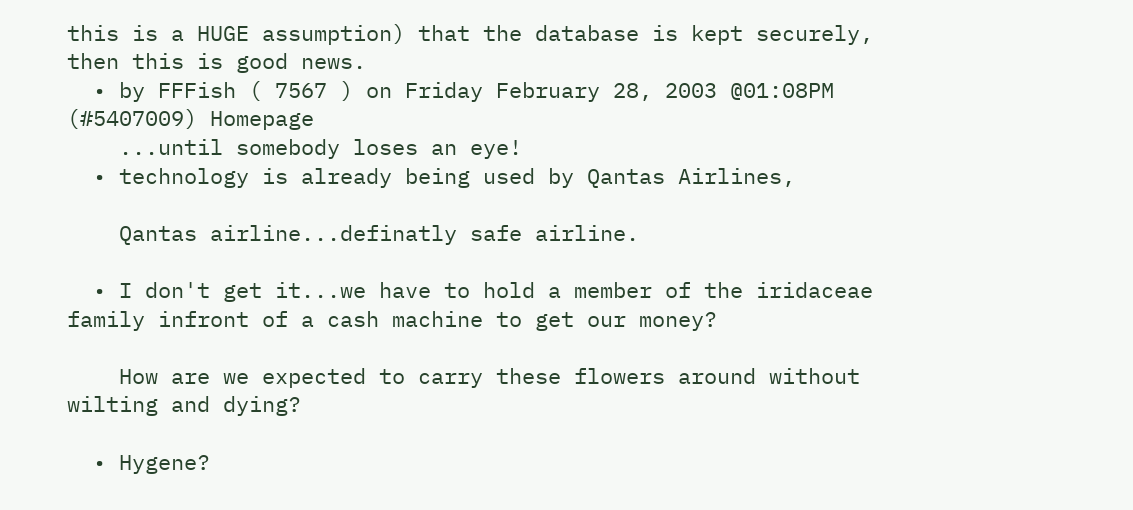this is a HUGE assumption) that the database is kept securely, then this is good news.
  • by FFFish ( 7567 ) on Friday February 28, 2003 @01:08PM (#5407009) Homepage
    ...until somebody loses an eye!
  • technology is already being used by Qantas Airlines,

    Qantas airline...definatly safe airline.

  • I don't get it...we have to hold a member of the iridaceae family infront of a cash machine to get our money?

    How are we expected to carry these flowers around without wilting and dying?

  • Hygene?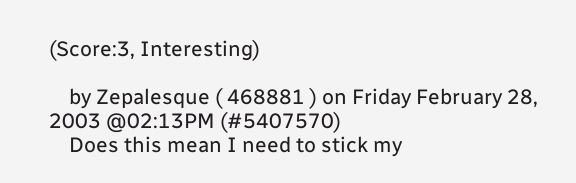(Score:3, Interesting)

    by Zepalesque ( 468881 ) on Friday February 28, 2003 @02:13PM (#5407570)
    Does this mean I need to stick my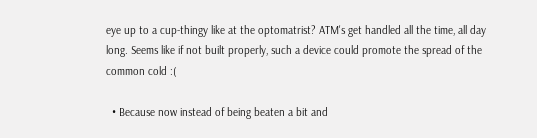eye up to a cup-thingy like at the optomatrist? ATM's get handled all the time, all day long. Seems like if not built properly, such a device could promote the spread of the common cold :(

  • Because now instead of being beaten a bit and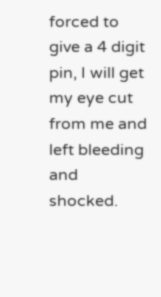forced to give a 4 digit pin, I will get my eye cut from me and left bleeding and shocked.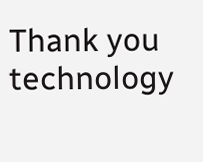Thank you technology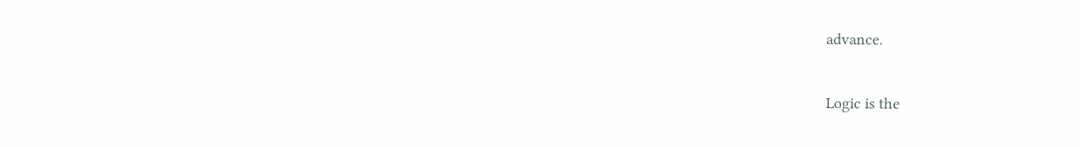advance.

Logic is the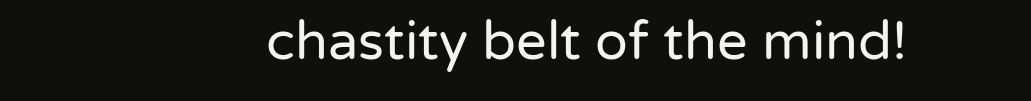chastity belt of the mind!